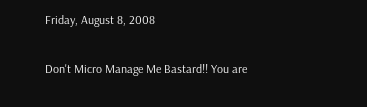Friday, August 8, 2008

Don't Micro Manage Me Bastard!! You are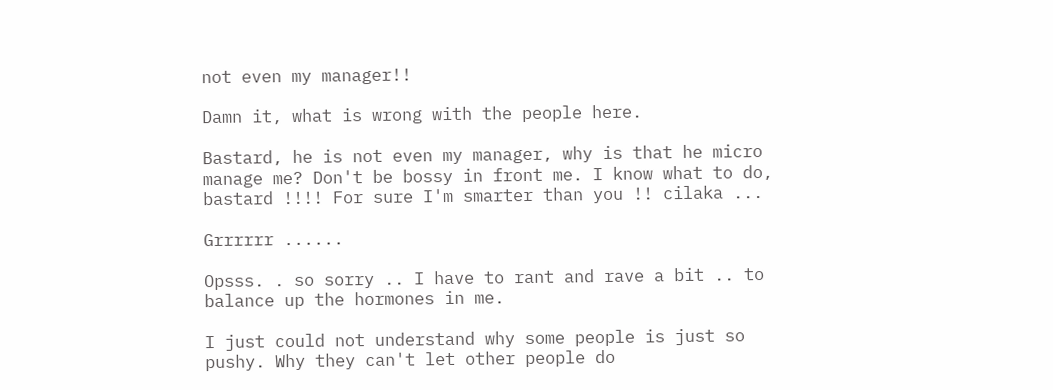not even my manager!!

Damn it, what is wrong with the people here.

Bastard, he is not even my manager, why is that he micro manage me? Don't be bossy in front me. I know what to do, bastard !!!! For sure I'm smarter than you !! cilaka ...

Grrrrrr ......

Opsss. . so sorry .. I have to rant and rave a bit .. to balance up the hormones in me.

I just could not understand why some people is just so pushy. Why they can't let other people do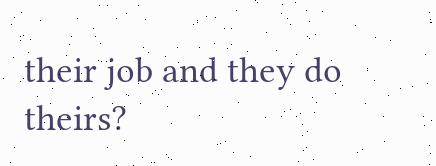their job and they do theirs?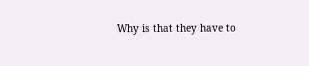Why is that they have to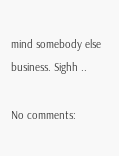mind somebody else business. Sighh ..

No comments: